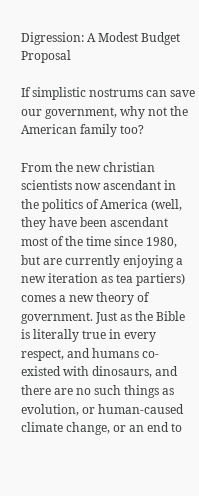Digression: A Modest Budget Proposal

If simplistic nostrums can save our government, why not the American family too?

From the new christian scientists now ascendant in the politics of America (well, they have been ascendant most of the time since 1980, but are currently enjoying a new iteration as tea partiers) comes a new theory of government. Just as the Bible is literally true in every respect, and humans co-existed with dinosaurs, and there are no such things as evolution, or human-caused climate change, or an end to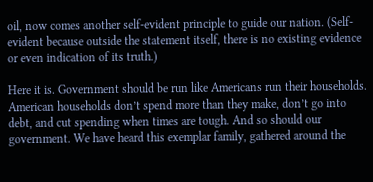oil, now comes another self-evident principle to guide our nation. (Self-evident because outside the statement itself, there is no existing evidence or even indication of its truth.)

Here it is. Government should be run like Americans run their households. American households don’t spend more than they make, don’t go into debt, and cut spending when times are tough. And so should our government. We have heard this exemplar family, gathered around the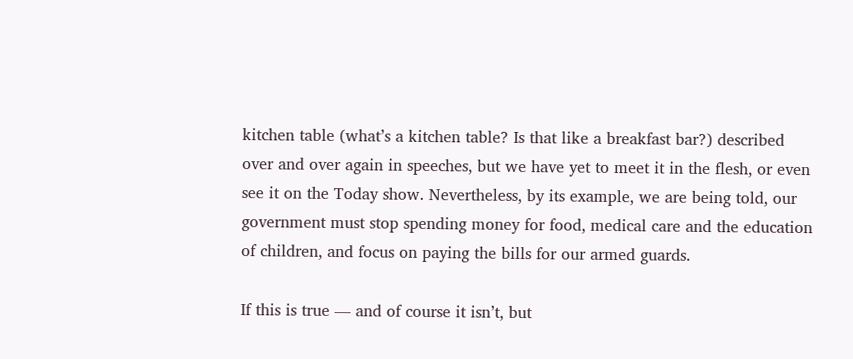kitchen table (what’s a kitchen table? Is that like a breakfast bar?) described over and over again in speeches, but we have yet to meet it in the flesh, or even see it on the Today show. Nevertheless, by its example, we are being told, our government must stop spending money for food, medical care and the education of children, and focus on paying the bills for our armed guards.

If this is true — and of course it isn’t, but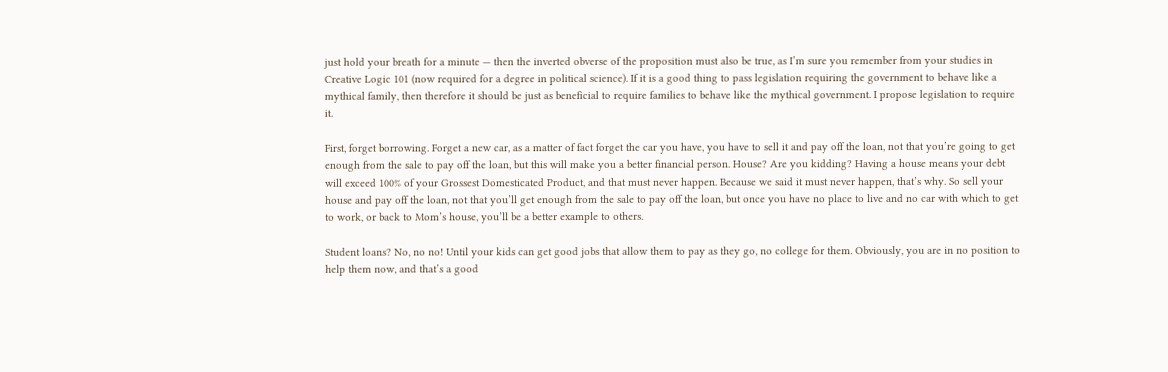just hold your breath for a minute — then the inverted obverse of the proposition must also be true, as I’m sure you remember from your studies in Creative Logic 101 (now required for a degree in political science). If it is a good thing to pass legislation requiring the government to behave like a mythical family, then therefore it should be just as beneficial to require families to behave like the mythical government. I propose legislation to require it.

First, forget borrowing. Forget a new car, as a matter of fact forget the car you have, you have to sell it and pay off the loan, not that you’re going to get enough from the sale to pay off the loan, but this will make you a better financial person. House? Are you kidding? Having a house means your debt will exceed 100% of your Grossest Domesticated Product, and that must never happen. Because we said it must never happen, that’s why. So sell your house and pay off the loan, not that you’ll get enough from the sale to pay off the loan, but once you have no place to live and no car with which to get to work, or back to Mom’s house, you’ll be a better example to others.

Student loans? No, no no! Until your kids can get good jobs that allow them to pay as they go, no college for them. Obviously, you are in no position to help them now, and that’s a good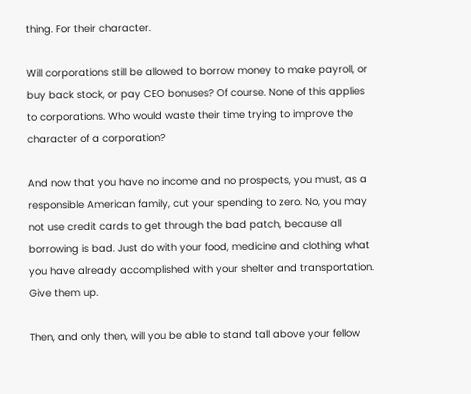thing. For their character.

Will corporations still be allowed to borrow money to make payroll, or buy back stock, or pay CEO bonuses? Of course. None of this applies to corporations. Who would waste their time trying to improve the character of a corporation?

And now that you have no income and no prospects, you must, as a responsible American family, cut your spending to zero. No, you may not use credit cards to get through the bad patch, because all borrowing is bad. Just do with your food, medicine and clothing what you have already accomplished with your shelter and transportation. Give them up.

Then, and only then, will you be able to stand tall above your fellow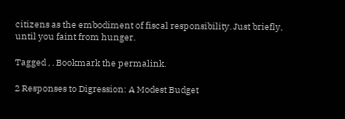citizens as the embodiment of fiscal responsibility. Just briefly, until you faint from hunger.

Tagged , . Bookmark the permalink.

2 Responses to Digression: A Modest Budget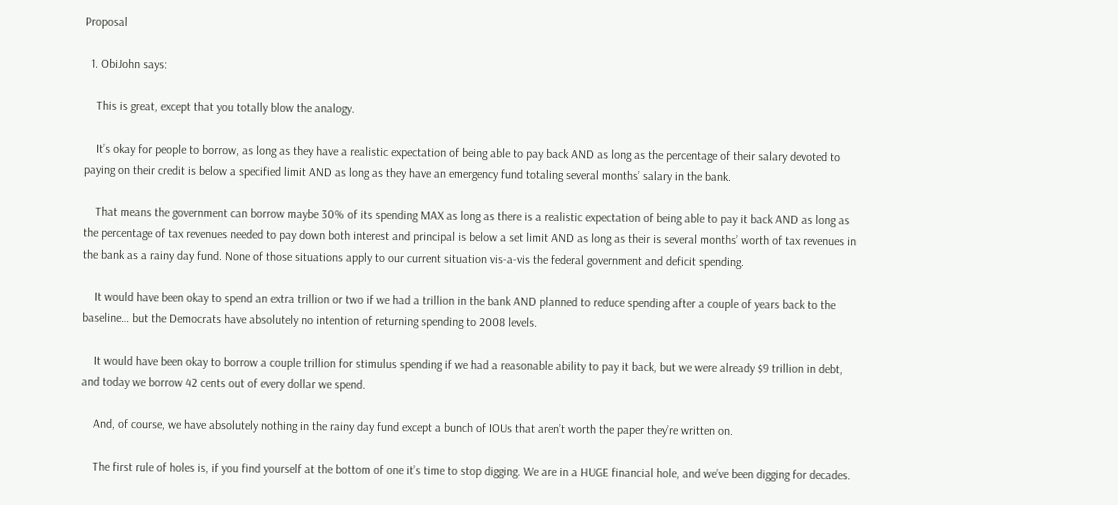Proposal

  1. ObiJohn says:

    This is great, except that you totally blow the analogy.

    It’s okay for people to borrow, as long as they have a realistic expectation of being able to pay back AND as long as the percentage of their salary devoted to paying on their credit is below a specified limit AND as long as they have an emergency fund totaling several months’ salary in the bank.

    That means the government can borrow maybe 30% of its spending MAX as long as there is a realistic expectation of being able to pay it back AND as long as the percentage of tax revenues needed to pay down both interest and principal is below a set limit AND as long as their is several months’ worth of tax revenues in the bank as a rainy day fund. None of those situations apply to our current situation vis-a-vis the federal government and deficit spending.

    It would have been okay to spend an extra trillion or two if we had a trillion in the bank AND planned to reduce spending after a couple of years back to the baseline… but the Democrats have absolutely no intention of returning spending to 2008 levels.

    It would have been okay to borrow a couple trillion for stimulus spending if we had a reasonable ability to pay it back, but we were already $9 trillion in debt, and today we borrow 42 cents out of every dollar we spend.

    And, of course, we have absolutely nothing in the rainy day fund except a bunch of IOUs that aren’t worth the paper they’re written on.

    The first rule of holes is, if you find yourself at the bottom of one it’s time to stop digging. We are in a HUGE financial hole, and we’ve been digging for decades.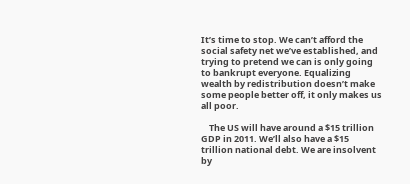It’s time to stop. We can’t afford the social safety net we’ve established, and trying to pretend we can is only going to bankrupt everyone. Equalizing wealth by redistribution doesn’t make some people better off, it only makes us all poor.

    The US will have around a $15 trillion GDP in 2011. We’ll also have a $15 trillion national debt. We are insolvent by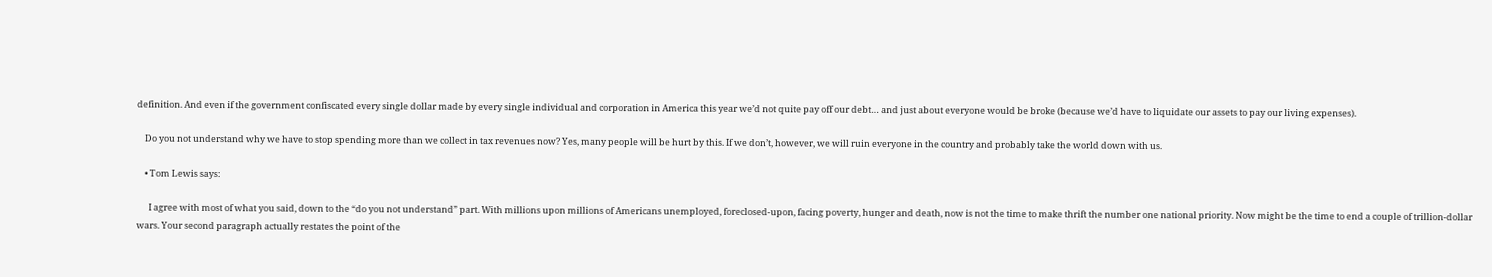definition. And even if the government confiscated every single dollar made by every single individual and corporation in America this year we’d not quite pay off our debt… and just about everyone would be broke (because we’d have to liquidate our assets to pay our living expenses).

    Do you not understand why we have to stop spending more than we collect in tax revenues now? Yes, many people will be hurt by this. If we don’t, however, we will ruin everyone in the country and probably take the world down with us.

    • Tom Lewis says:

      I agree with most of what you said, down to the “do you not understand” part. With millions upon millions of Americans unemployed, foreclosed-upon, facing poverty, hunger and death, now is not the time to make thrift the number one national priority. Now might be the time to end a couple of trillion-dollar wars. Your second paragraph actually restates the point of the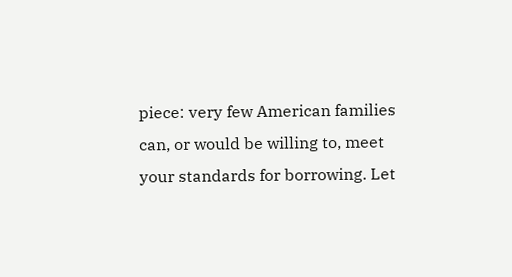piece: very few American families can, or would be willing to, meet your standards for borrowing. Let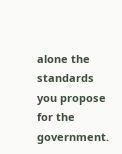alone the standards you propose for the government.